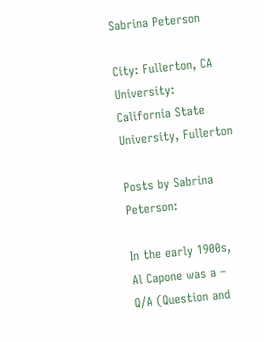Sabrina Peterson

City: Fullerton, CA
University: California State University, Fullerton

Posts by Sabrina Peterson:

In the early 1900s, Al Capone was a – Q/A (Question and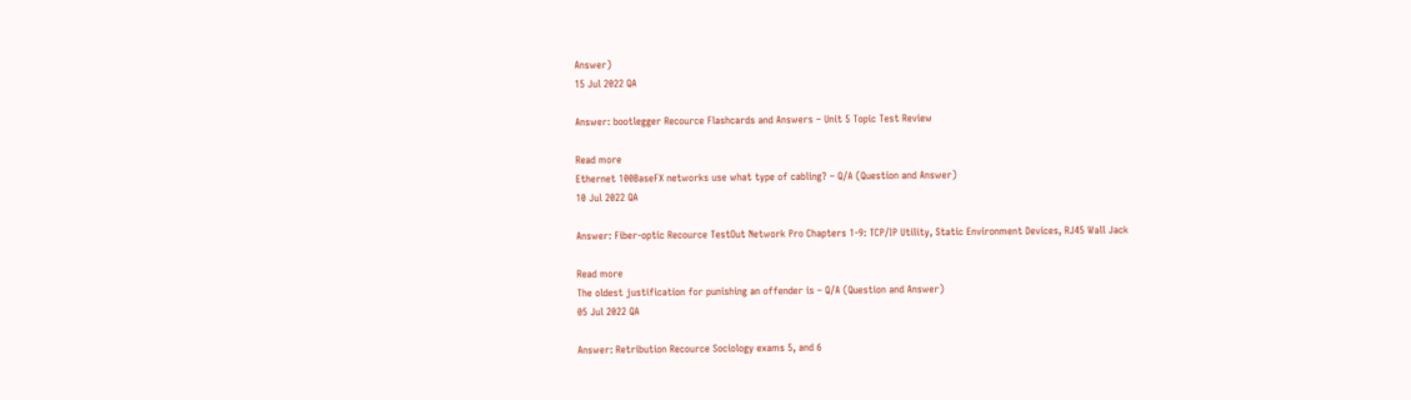Answer)
15 Jul 2022 QA

Answer: bootlegger Recource Flashcards and Answers – Unit 5 Topic Test Review

Read more
Ethernet 100BaseFX networks use what type of cabling? – Q/A (Question and Answer)
10 Jul 2022 QA

Answer: Fiber-optic Recource TestOut Network Pro Chapters 1-9: TCP/IP Utility, Static Environment Devices, RJ45 Wall Jack

Read more
The oldest justification for punishing an offender is – Q/A (Question and Answer)
05 Jul 2022 QA

Answer: Retribution Recource Sociology exams 5, and 6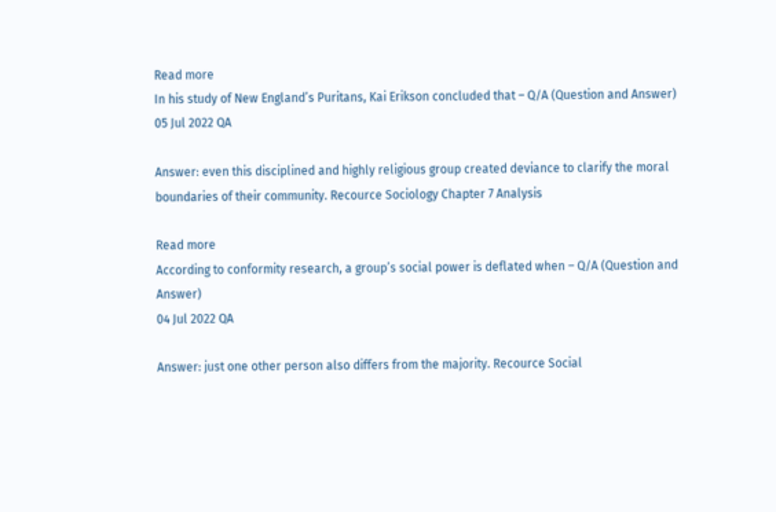Read more
In his study of New England’s Puritans, Kai Erikson concluded that – Q/A (Question and Answer)
05 Jul 2022 QA

Answer: even this disciplined and highly religious group created deviance to clarify the moral boundaries of their community. Recource Sociology Chapter 7 Analysis

Read more
According to conformity research, a group’s social power is deflated when – Q/A (Question and Answer)
04 Jul 2022 QA

Answer: just one other person also differs from the majority. Recource Social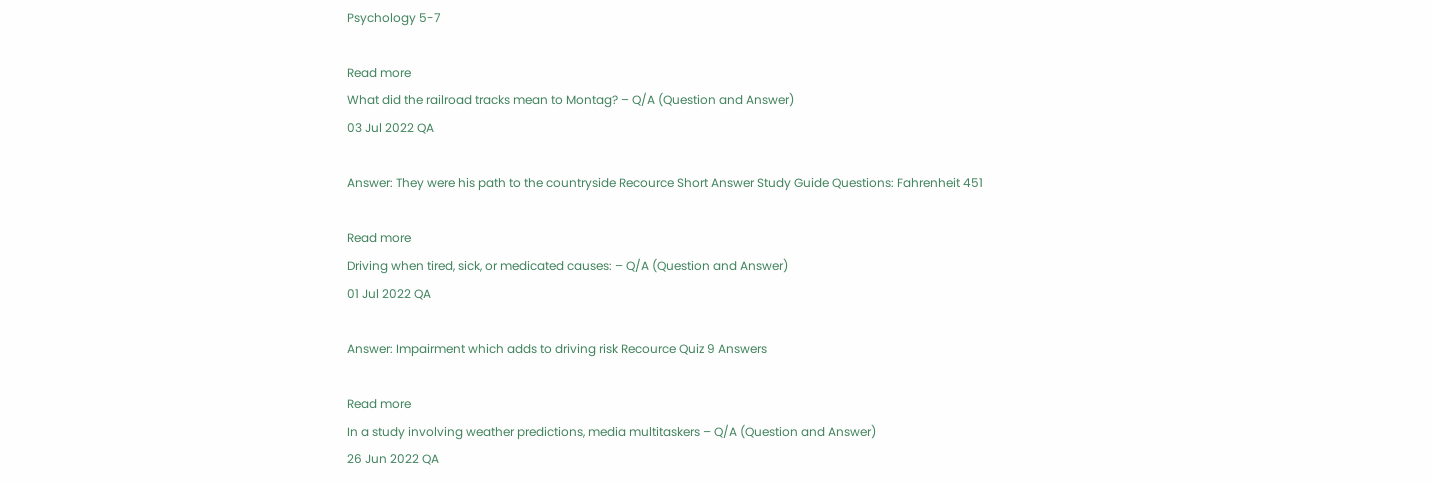Psychology 5-7

Read more
What did the railroad tracks mean to Montag? – Q/A (Question and Answer)
03 Jul 2022 QA

Answer: They were his path to the countryside Recource Short Answer Study Guide Questions: Fahrenheit 451

Read more
Driving when tired, sick, or medicated causes: – Q/A (Question and Answer)
01 Jul 2022 QA

Answer: Impairment which adds to driving risk Recource Quiz 9 Answers

Read more
In a study involving weather predictions, media multitaskers – Q/A (Question and Answer)
26 Jun 2022 QA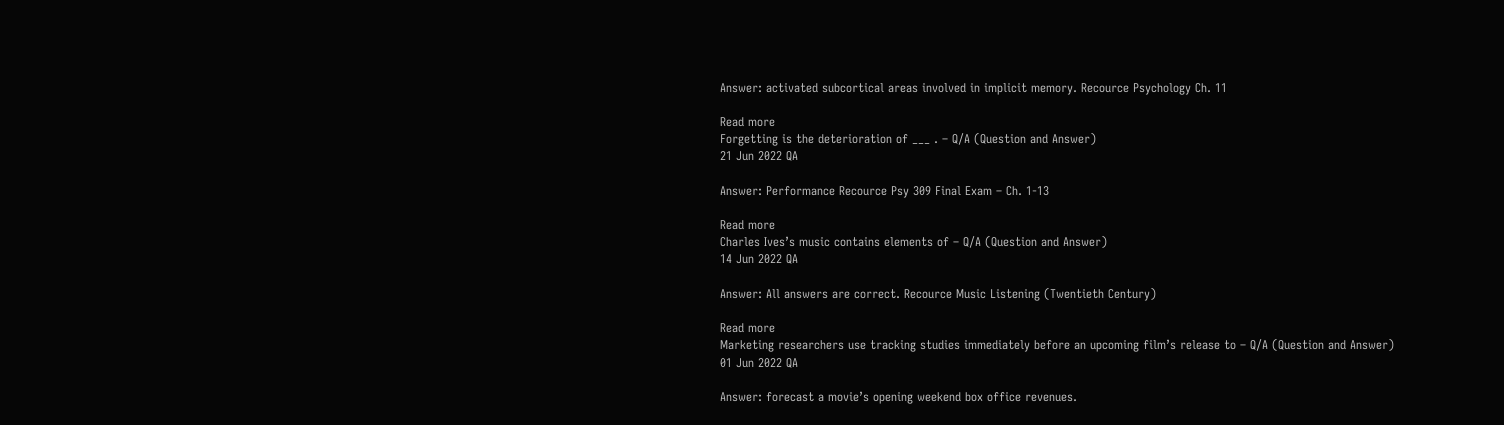Answer: activated subcortical areas involved in implicit memory. Recource Psychology Ch. 11

Read more
Forgetting is the deterioration of ___ . – Q/A (Question and Answer)
21 Jun 2022 QA

Answer: Performance Recource Psy 309 Final Exam – Ch. 1-13

Read more
Charles Ives’s music contains elements of – Q/A (Question and Answer)
14 Jun 2022 QA

Answer: All answers are correct. Recource Music Listening (Twentieth Century)

Read more
Marketing researchers use tracking studies immediately before an upcoming film’s release to – Q/A (Question and Answer)
01 Jun 2022 QA

Answer: forecast a movie’s opening weekend box office revenues.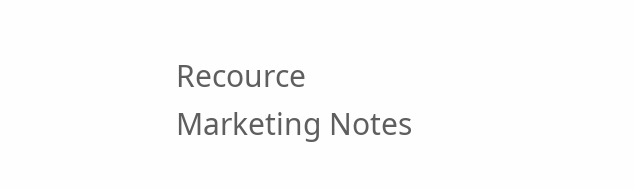Recource Marketing Notes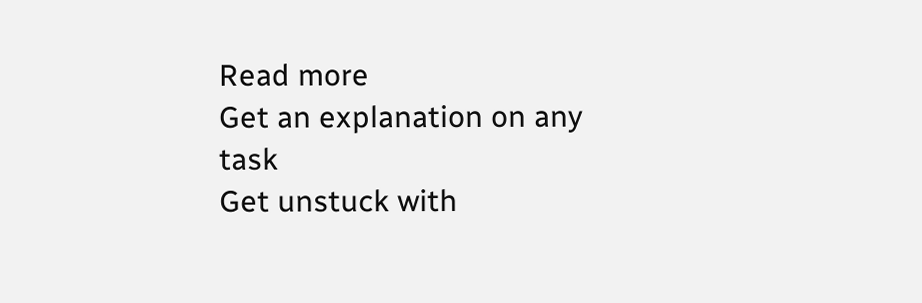Read more
Get an explanation on any task
Get unstuck with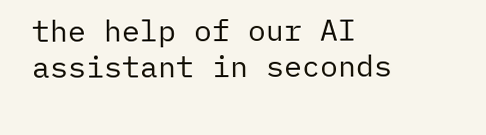the help of our AI assistant in seconds